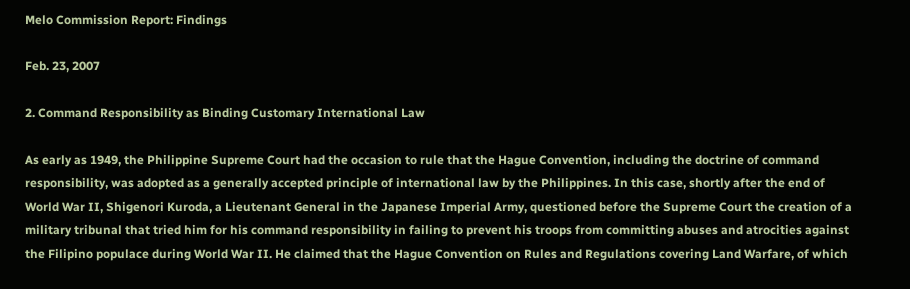Melo Commission Report: Findings

Feb. 23, 2007

2. Command Responsibility as Binding Customary International Law

As early as 1949, the Philippine Supreme Court had the occasion to rule that the Hague Convention, including the doctrine of command responsibility, was adopted as a generally accepted principle of international law by the Philippines. In this case, shortly after the end of World War II, Shigenori Kuroda, a Lieutenant General in the Japanese Imperial Army, questioned before the Supreme Court the creation of a military tribunal that tried him for his command responsibility in failing to prevent his troops from committing abuses and atrocities against the Filipino populace during World War II. He claimed that the Hague Convention on Rules and Regulations covering Land Warfare, of which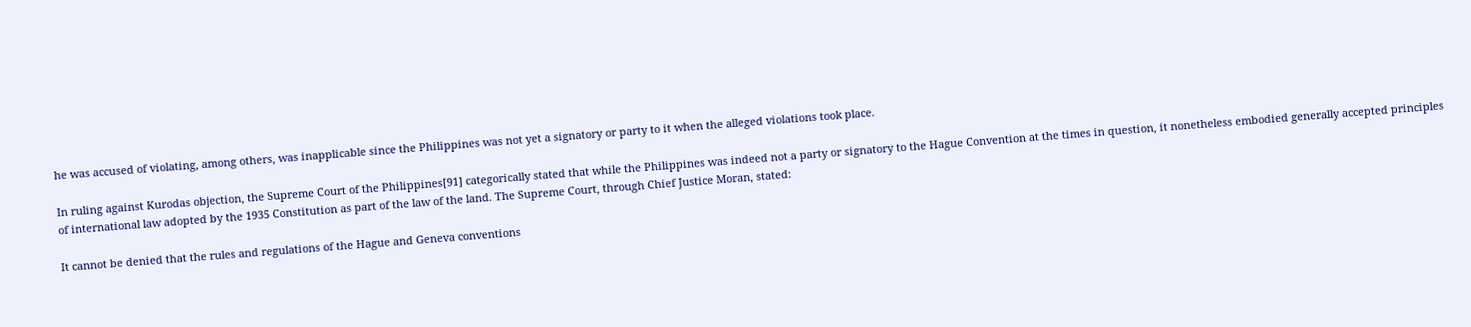he was accused of violating, among others, was inapplicable since the Philippines was not yet a signatory or party to it when the alleged violations took place.

In ruling against Kurodas objection, the Supreme Court of the Philippines[91] categorically stated that while the Philippines was indeed not a party or signatory to the Hague Convention at the times in question, it nonetheless embodied generally accepted principles of international law adopted by the 1935 Constitution as part of the law of the land. The Supreme Court, through Chief Justice Moran, stated:

It cannot be denied that the rules and regulations of the Hague and Geneva conventions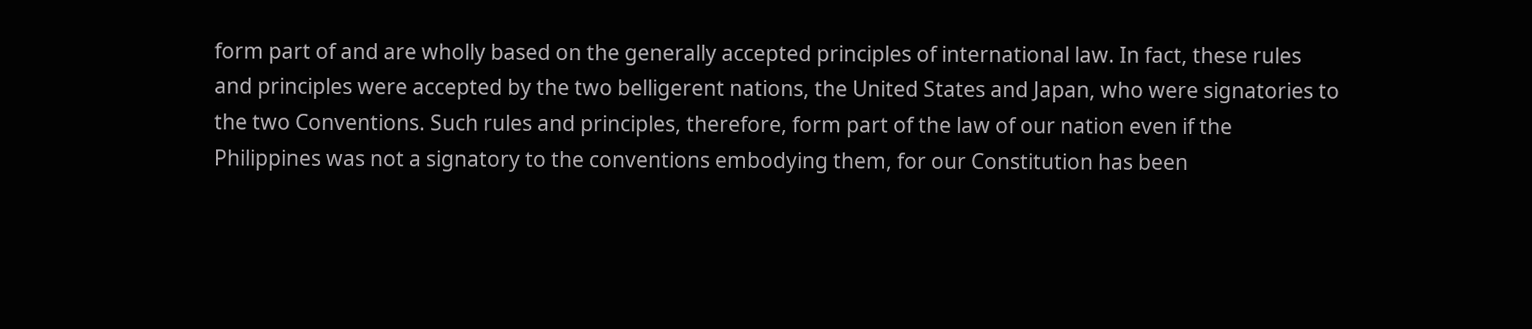form part of and are wholly based on the generally accepted principles of international law. In fact, these rules and principles were accepted by the two belligerent nations, the United States and Japan, who were signatories to the two Conventions. Such rules and principles, therefore, form part of the law of our nation even if the Philippines was not a signatory to the conventions embodying them, for our Constitution has been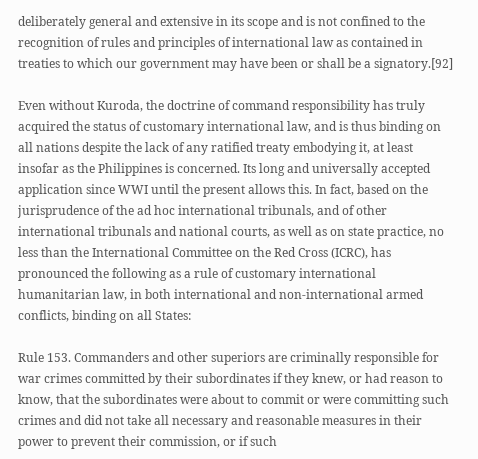deliberately general and extensive in its scope and is not confined to the recognition of rules and principles of international law as contained in treaties to which our government may have been or shall be a signatory.[92]

Even without Kuroda, the doctrine of command responsibility has truly acquired the status of customary international law, and is thus binding on all nations despite the lack of any ratified treaty embodying it, at least insofar as the Philippines is concerned. Its long and universally accepted application since WWI until the present allows this. In fact, based on the jurisprudence of the ad hoc international tribunals, and of other international tribunals and national courts, as well as on state practice, no less than the International Committee on the Red Cross (ICRC), has pronounced the following as a rule of customary international humanitarian law, in both international and non-international armed conflicts, binding on all States:

Rule 153. Commanders and other superiors are criminally responsible for war crimes committed by their subordinates if they knew, or had reason to know, that the subordinates were about to commit or were committing such crimes and did not take all necessary and reasonable measures in their power to prevent their commission, or if such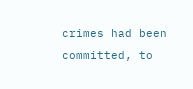crimes had been committed, to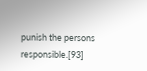punish the persons responsible.[93]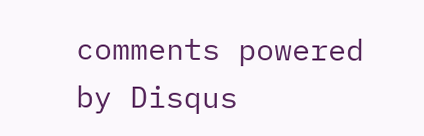comments powered by Disqus